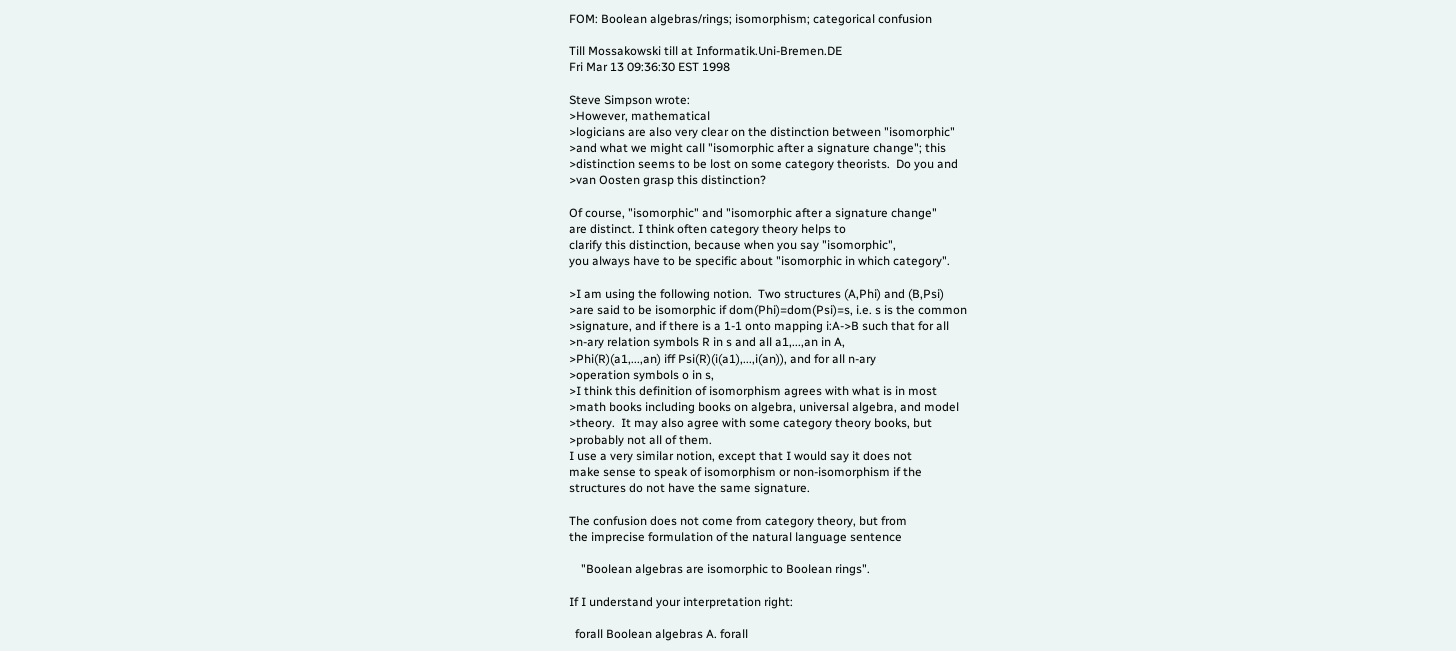FOM: Boolean algebras/rings; isomorphism; categorical confusion

Till Mossakowski till at Informatik.Uni-Bremen.DE
Fri Mar 13 09:36:30 EST 1998

Steve Simpson wrote:
>However, mathematical
>logicians are also very clear on the distinction between "isomorphic"
>and what we might call "isomorphic after a signature change"; this
>distinction seems to be lost on some category theorists.  Do you and
>van Oosten grasp this distinction?

Of course, "isomorphic" and "isomorphic after a signature change"
are distinct. I think often category theory helps to
clarify this distinction, because when you say "isomorphic",
you always have to be specific about "isomorphic in which category".

>I am using the following notion.  Two structures (A,Phi) and (B,Psi)
>are said to be isomorphic if dom(Phi)=dom(Psi)=s, i.e. s is the common
>signature, and if there is a 1-1 onto mapping i:A->B such that for all
>n-ary relation symbols R in s and all a1,...,an in A,
>Phi(R)(a1,...,an) iff Psi(R)(i(a1),...,i(an)), and for all n-ary
>operation symbols o in s,
>I think this definition of isomorphism agrees with what is in most
>math books including books on algebra, universal algebra, and model
>theory.  It may also agree with some category theory books, but
>probably not all of them.
I use a very similar notion, except that I would say it does not
make sense to speak of isomorphism or non-isomorphism if the
structures do not have the same signature.

The confusion does not come from category theory, but from
the imprecise formulation of the natural language sentence

    "Boolean algebras are isomorphic to Boolean rings".

If I understand your interpretation right:

  forall Boolean algebras A. forall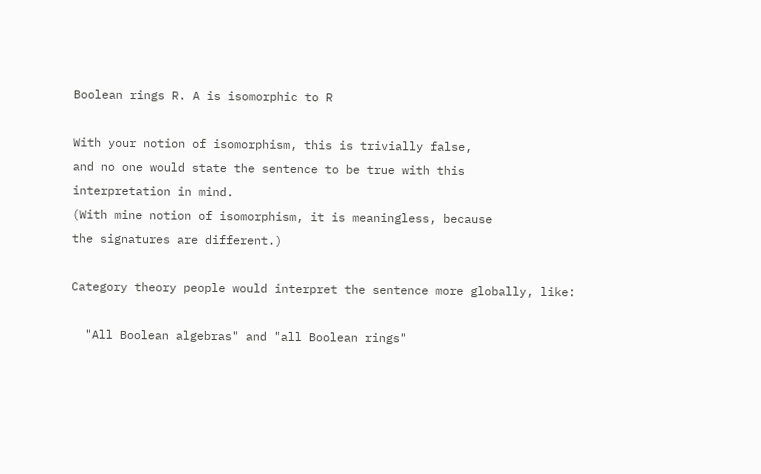Boolean rings R. A is isomorphic to R

With your notion of isomorphism, this is trivially false,
and no one would state the sentence to be true with this
interpretation in mind.
(With mine notion of isomorphism, it is meaningless, because
the signatures are different.)

Category theory people would interpret the sentence more globally, like:

  "All Boolean algebras" and "all Boolean rings"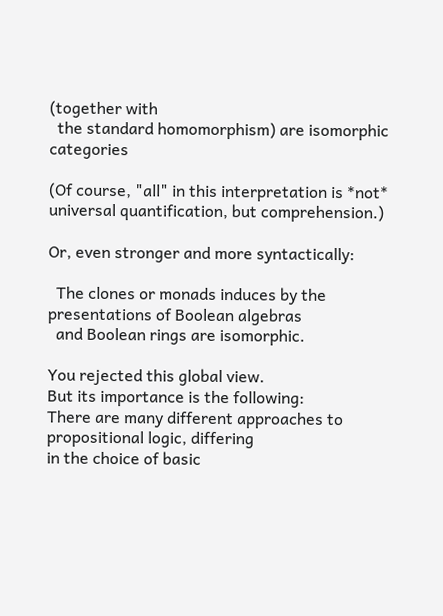(together with
  the standard homomorphism) are isomorphic categories

(Of course, "all" in this interpretation is *not*
universal quantification, but comprehension.)

Or, even stronger and more syntactically:

  The clones or monads induces by the presentations of Boolean algebras
  and Boolean rings are isomorphic.

You rejected this global view.
But its importance is the following:
There are many different approaches to propositional logic, differing
in the choice of basic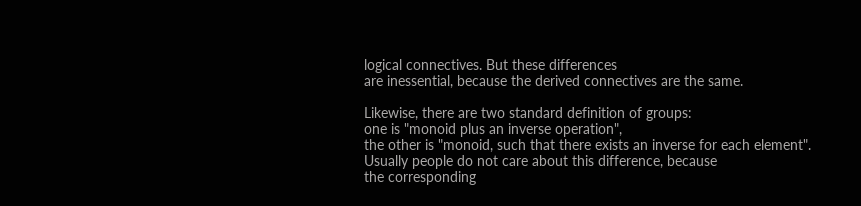logical connectives. But these differences
are inessential, because the derived connectives are the same.

Likewise, there are two standard definition of groups:
one is "monoid plus an inverse operation",
the other is "monoid, such that there exists an inverse for each element".
Usually people do not care about this difference, because
the corresponding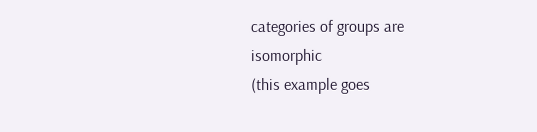categories of groups are isomorphic
(this example goes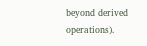beyond derived operations).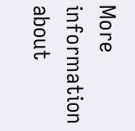More information about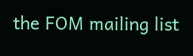the FOM mailing list